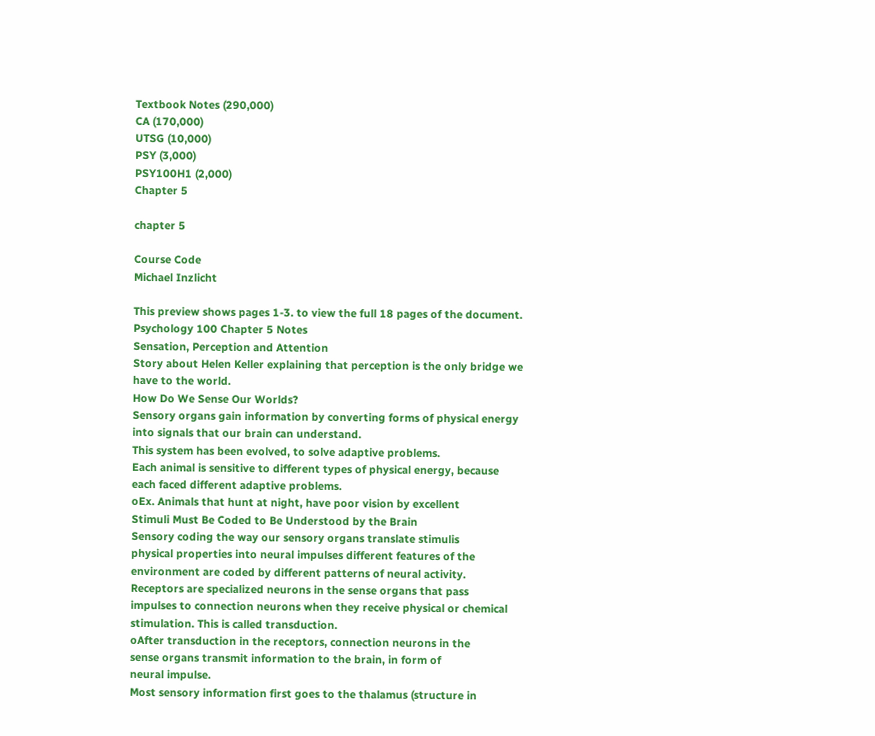Textbook Notes (290,000)
CA (170,000)
UTSG (10,000)
PSY (3,000)
PSY100H1 (2,000)
Chapter 5

chapter 5

Course Code
Michael Inzlicht

This preview shows pages 1-3. to view the full 18 pages of the document.
Psychology 100 Chapter 5 Notes
Sensation, Perception and Attention
Story about Helen Keller explaining that perception is the only bridge we
have to the world.
How Do We Sense Our Worlds?
Sensory organs gain information by converting forms of physical energy
into signals that our brain can understand.
This system has been evolved, to solve adaptive problems.
Each animal is sensitive to different types of physical energy, because
each faced different adaptive problems.
oEx. Animals that hunt at night, have poor vision by excellent
Stimuli Must Be Coded to Be Understood by the Brain
Sensory coding the way our sensory organs translate stimulis
physical properties into neural impulses different features of the
environment are coded by different patterns of neural activity.
Receptors are specialized neurons in the sense organs that pass
impulses to connection neurons when they receive physical or chemical
stimulation. This is called transduction.
oAfter transduction in the receptors, connection neurons in the
sense organs transmit information to the brain, in form of
neural impulse.
Most sensory information first goes to the thalamus (structure in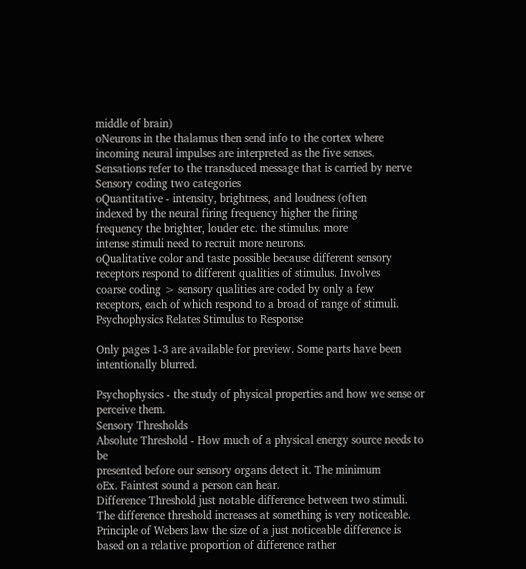middle of brain)
oNeurons in the thalamus then send info to the cortex where
incoming neural impulses are interpreted as the five senses.
Sensations refer to the transduced message that is carried by nerve
Sensory coding two categories
oQuantitative - intensity, brightness, and loudness (often
indexed by the neural firing frequency higher the firing
frequency the brighter, louder etc. the stimulus. more
intense stimuli need to recruit more neurons.
oQualitative color and taste possible because different sensory
receptors respond to different qualities of stimulus. Involves
coarse coding > sensory qualities are coded by only a few
receptors, each of which respond to a broad of range of stimuli.
Psychophysics Relates Stimulus to Response

Only pages 1-3 are available for preview. Some parts have been intentionally blurred.

Psychophysics - the study of physical properties and how we sense or
perceive them.
Sensory Thresholds
Absolute Threshold - How much of a physical energy source needs to be
presented before our sensory organs detect it. The minimum
oEx. Faintest sound a person can hear.
Difference Threshold just notable difference between two stimuli.
The difference threshold increases at something is very noticeable.
Principle of Webers law the size of a just noticeable difference is
based on a relative proportion of difference rather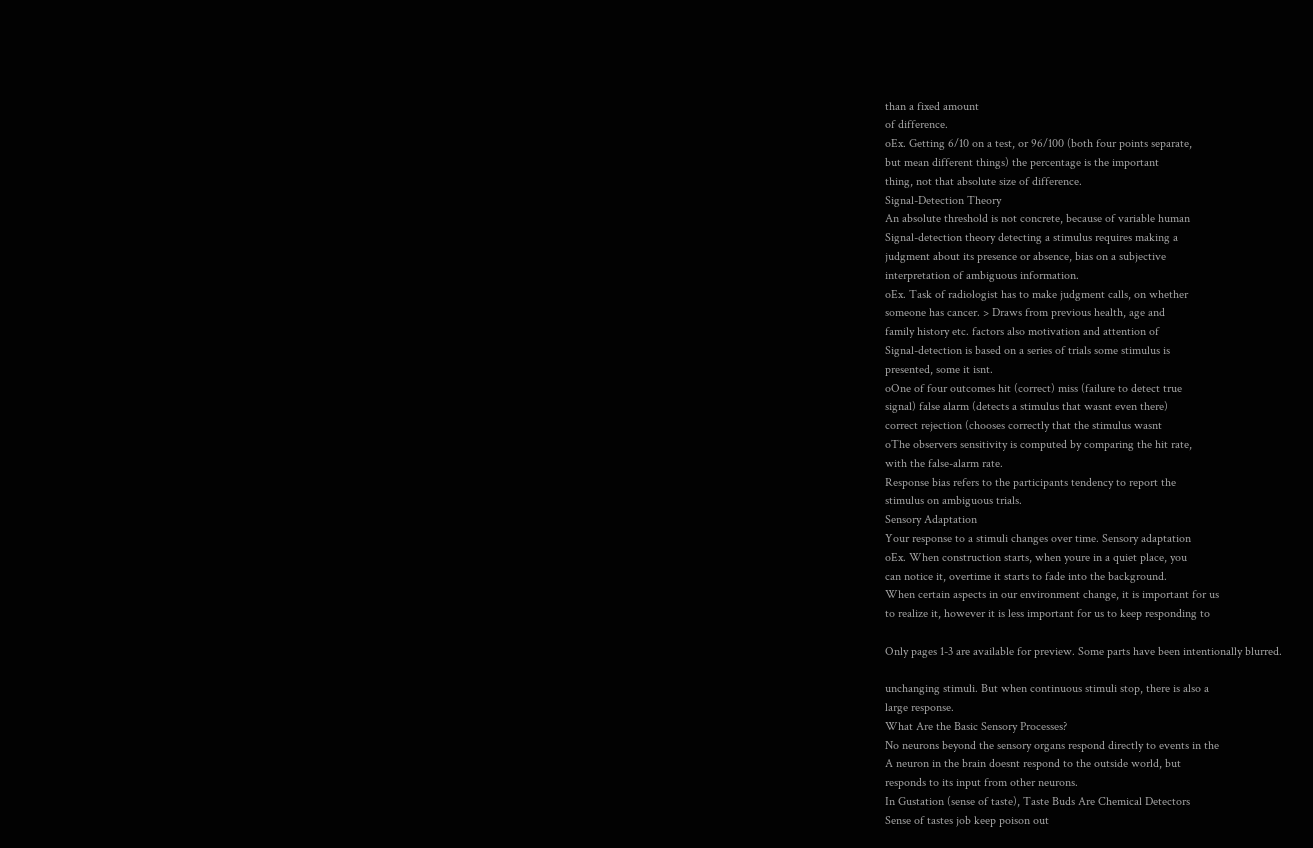than a fixed amount
of difference.
oEx. Getting 6/10 on a test, or 96/100 (both four points separate,
but mean different things) the percentage is the important
thing, not that absolute size of difference.
Signal-Detection Theory
An absolute threshold is not concrete, because of variable human
Signal-detection theory detecting a stimulus requires making a
judgment about its presence or absence, bias on a subjective
interpretation of ambiguous information.
oEx. Task of radiologist has to make judgment calls, on whether
someone has cancer. > Draws from previous health, age and
family history etc. factors also motivation and attention of
Signal-detection is based on a series of trials some stimulus is
presented, some it isnt.
oOne of four outcomes hit (correct) miss (failure to detect true
signal) false alarm (detects a stimulus that wasnt even there)
correct rejection (chooses correctly that the stimulus wasnt
oThe observers sensitivity is computed by comparing the hit rate,
with the false-alarm rate.
Response bias refers to the participants tendency to report the
stimulus on ambiguous trials.
Sensory Adaptation
Your response to a stimuli changes over time. Sensory adaptation
oEx. When construction starts, when youre in a quiet place, you
can notice it, overtime it starts to fade into the background.
When certain aspects in our environment change, it is important for us
to realize it, however it is less important for us to keep responding to

Only pages 1-3 are available for preview. Some parts have been intentionally blurred.

unchanging stimuli. But when continuous stimuli stop, there is also a
large response.
What Are the Basic Sensory Processes?
No neurons beyond the sensory organs respond directly to events in the
A neuron in the brain doesnt respond to the outside world, but
responds to its input from other neurons.
In Gustation (sense of taste), Taste Buds Are Chemical Detectors
Sense of tastes job keep poison out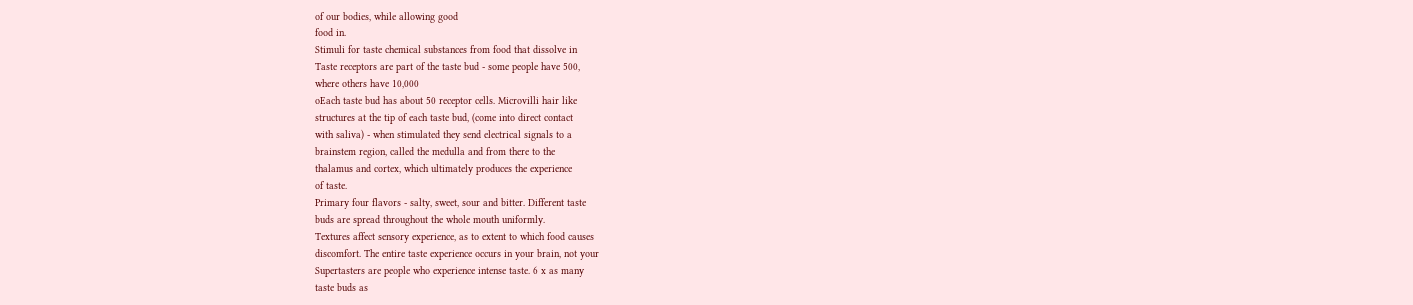of our bodies, while allowing good
food in.
Stimuli for taste chemical substances from food that dissolve in
Taste receptors are part of the taste bud - some people have 500,
where others have 10,000
oEach taste bud has about 50 receptor cells. Microvilli hair like
structures at the tip of each taste bud, (come into direct contact
with saliva) - when stimulated they send electrical signals to a
brainstem region, called the medulla and from there to the
thalamus and cortex, which ultimately produces the experience
of taste.
Primary four flavors - salty, sweet, sour and bitter. Different taste
buds are spread throughout the whole mouth uniformly.
Textures affect sensory experience, as to extent to which food causes
discomfort. The entire taste experience occurs in your brain, not your
Supertasters are people who experience intense taste. 6 x as many
taste buds as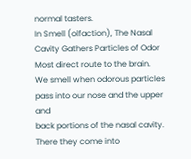normal tasters.
In Smell (olfaction), The Nasal Cavity Gathers Particles of Odor
Most direct route to the brain.
We smell when odorous particles pass into our nose and the upper and
back portions of the nasal cavity. There they come into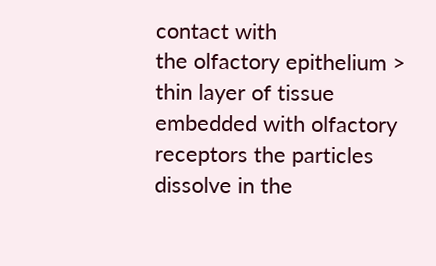contact with
the olfactory epithelium > thin layer of tissue embedded with olfactory
receptors the particles dissolve in the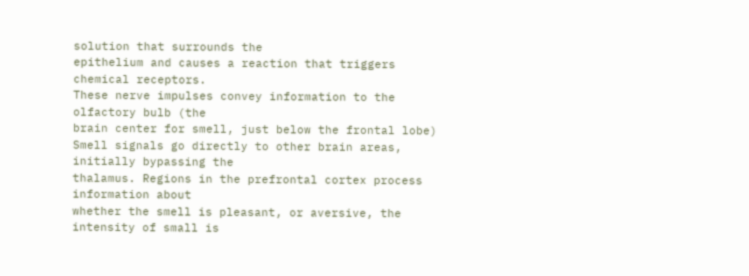solution that surrounds the
epithelium and causes a reaction that triggers chemical receptors.
These nerve impulses convey information to the olfactory bulb (the
brain center for smell, just below the frontal lobe)
Smell signals go directly to other brain areas, initially bypassing the
thalamus. Regions in the prefrontal cortex process information about
whether the smell is pleasant, or aversive, the intensity of small is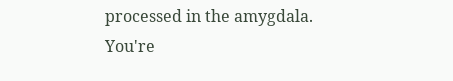processed in the amygdala.
You're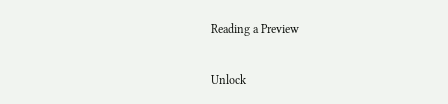Reading a Preview

Unlock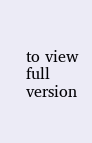to view full version